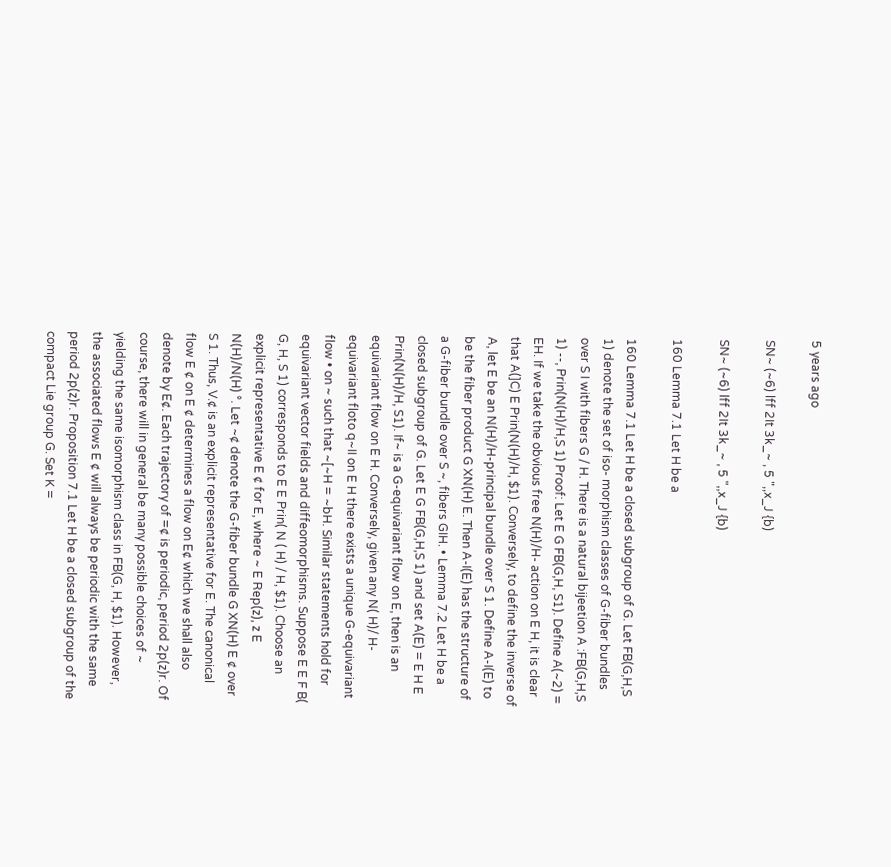5 years ago

SN~ (~6) lff 2It 3k_~ , 5 ",,x_J {b)

SN~ (~6) lff 2It 3k_~ , 5 ",,x_J {b)

160 Lemma 7.1 Let H be a

160 Lemma 7.1 Let H be a closed subgroup of G. Let FB(G,H,S 1) denote the set of iso- morphism classes of G-fiber bundles over S I with fibers G / H. There is a natural bijeetion A :FB(G,H,S 1) --, Prin(N(H)/H,S 1) Proof: Let E G FB(G,H, S1). Define A(~2) = EH. If we take the obvious free N(H)/H- action on E H, it is clear that A(]C) E Prin(N(H)/H, $1). Conversely, to define the inverse of A, let E be an N(H)/H-principal bundle over S 1. Define A-I(E) to be the fiber product G XN(H) E. Then A-I(E) has the structure of a G-fiber bundle over S ~, fibers GIH. • Lemma 7.2 Let H be a closed subgroup of G. Let E G FB(G,H,S 1) and set A(E) = E H E Prin(N(H)/H, S1). If~ is a G-equivariant flow on E, then is an equivariant flow on E H. Conversely, given any N( H)/ H-equivariant floto q~II on E H there exists a unique G-equivariant flow • on ~ such that ~[~H = ~bH. Similar statements hold for equivariant vector fields and diffeomorphisms. Suppose E E F B( G, H, S 1) corresponds to E E Prin( N ( H) / H, $1). Choose an explicit representative E ¢ for E, where ~ E Rep(z), z E N(H)/N(H) °. Let ~¢ denote the G-fiber bundle G XN(H) E ¢ over S 1. Thus, V.¢ is an explicit representative for E. The canonical flow E ¢ on E ¢ determines a flow on E¢ which we shall also denote by E¢. Each trajectory of =¢ is periodic, period 2p(z)r. Of course, there will in general be many possible choices of ~ yielding the same isomorphism class in FB(G, H, $1). However, the associated flows E ¢ will always be periodic with the same period 2p(z)r. Proposition 7.1 Let H be a closed subgroup of the compact Lie group G. Set K =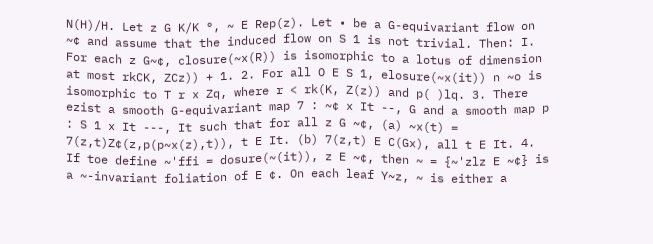N(H)/H. Let z G K/K °, ~ E Rep(z). Let • be a G-equivariant flow on ~¢ and assume that the induced flow on S 1 is not trivial. Then: I. For each z G~¢, closure(~x(R)) is isomorphic to a lotus of dimension at most rkCK, ZCz)) + 1. 2. For all O E S 1, elosure(~x(it)) n ~o is isomorphic to T r x Zq, where r < rk(K, Z(z)) and p( )lq. 3. There ezist a smooth G-equivariant map 7 : ~¢ x It --, G and a smooth map p : S 1 x It ---, It such that for all z G ~¢, (a) ~x(t) = 7(z,t)Z¢(z,p(p~x(z),t)), t E It. (b) 7(z,t) E C(Gx), all t E It. 4. If toe define ~'ffi = dosure(~(it)), z E ~¢, then ~ = {~'zlz E ~¢} is a ~-invariant foliation of E ¢. On each leaf Y~z, ~ is either a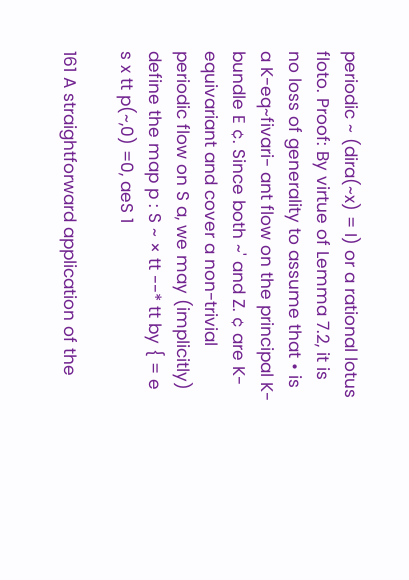periodic ~ (dira(~x) = I) or a rational lotus floto. Proof: By virtue of Lemma 7.2, it is no loss of generality to assume that • is a K-eq~fivari- ant flow on the principal K-bundle E ¢. Since both ~' and Z. ¢ are K-equivariant and cover a non-trivial periodic flow on S a, we may (implicitly) define the map p : S ~ × tt --* tt by { = e s x tt p(~,0) =0, aeS 1

161 A straightforward application of the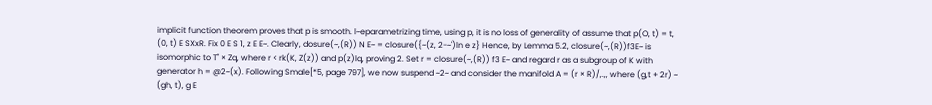implicit function theorem proves that p is smooth. l~eparametrizing time, using p, it is no loss of generality of assume that p(O, t) = t, (0, t) E SXxR. Fix 0 E S 1, z E E~. Clearly, dosure(~,(R)) N E~ = closure({~(z, 2-~')ln e z} Hence, by Lemma 5.2, closure(~,(R))f3E~ is isomorphic to T" × Zq, where r < rk(K, Z(z)) and p(z)lq, proving 2. Set r = closure(~,(R)) f3 E~ and regard r as a subgroup of K with generator h = @2~(x). Following Smale[*5, page 797], we now suspend ~2~ and consider the manifold A = (r × R)/,.,, where (g,t + 2r) ~ (gh, t), g E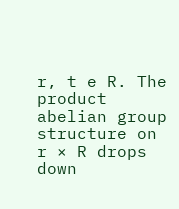r, t e R. The product abelian group structure on r × R drops down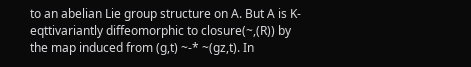to an abelian Lie group structure on A. But A is K-eqttivariantly diffeomorphic to closure(~,(R)) by the map induced from (g,t) ~-* ~(gz,t). In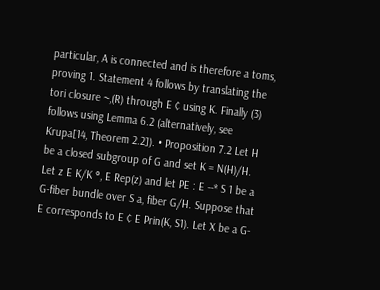particular, A is connected and is therefore a toms, proving 1. Statement 4 follows by translating the tori closure ~,(R) through E ¢ using K. Finally (3) follows using Lemma 6.2 (alternatively, see Krupa[14, Theorem 2.2]). • Proposition 7.2 Let H be a closed subgroup of G and set K = N(H)/H. Let z E K/K °, E Rep(z) and let PE : E --* S 1 be a G-fiber bundle over S a, fiber G/H. Suppose that E corresponds to E ¢ E Prin(K, S1). Let X be a G-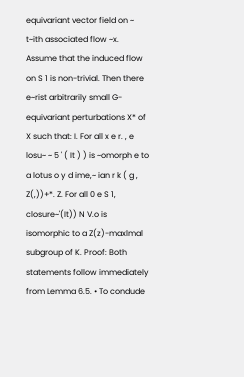equivariant vector field on ~ t~ith associated flow ~x. Assume that the induced flow on S 1 is non-trivial. Then there e~rist arbitrarily small G-equivariant perturbations X* of X such that: I. For all x e r. , e losu~ ~ 5 ' ( It ) ) is ~omorph e to a lotus o y d ime,~ ian r k ( g , Z(,))+*. Z. For all 0 e S 1, closure~'(It)) N V.o is isomorphic to a Z(z)-maxlmal subgroup of K. Proof: Both statements follow immediately from Lemma 6.5. • To condude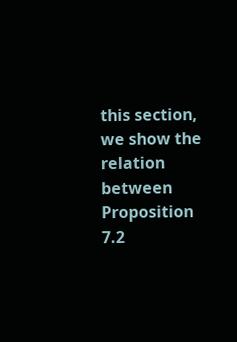this section, we show the relation between Proposition 7.2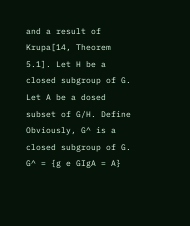and a result of Krupa[14, Theorem 5.1]. Let H be a closed subgroup of G. Let A be a dosed subset of G/H. Define Obviously, G^ is a closed subgroup of G. G^ = {g e GIgA = A}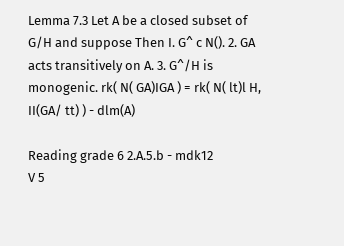Lemma 7.3 Let A be a closed subset of G/H and suppose Then I. G^ c N(). 2. GA acts transitively on A. 3. G^/H is monogenic. rk( N( GA)IGA ) = rk( N( lt)l H, II(GA/ tt) ) - dlm(A)

Reading grade 6 2.A.5.b - mdk12
V 5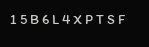1 5 B 6 L 4 X P T S F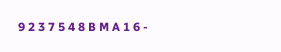9 2 3 7 5 4 8 B M A 1 6 -